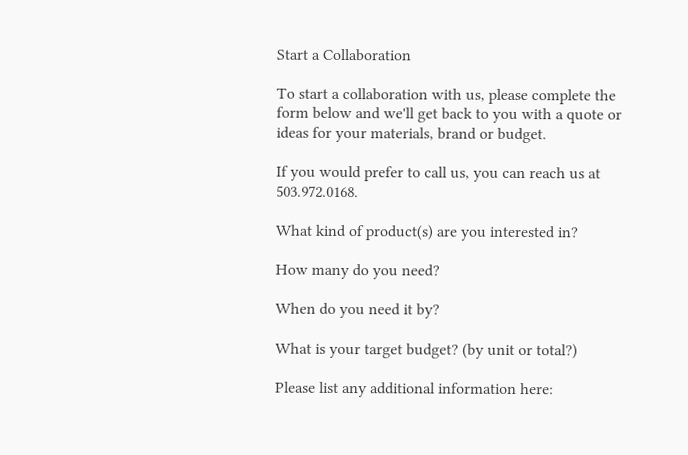Start a Collaboration

To start a collaboration with us, please complete the form below and we'll get back to you with a quote or ideas for your materials, brand or budget.

If you would prefer to call us, you can reach us at 503.972.0168.

What kind of product(s) are you interested in?

How many do you need?

When do you need it by?

What is your target budget? (by unit or total?)

Please list any additional information here: